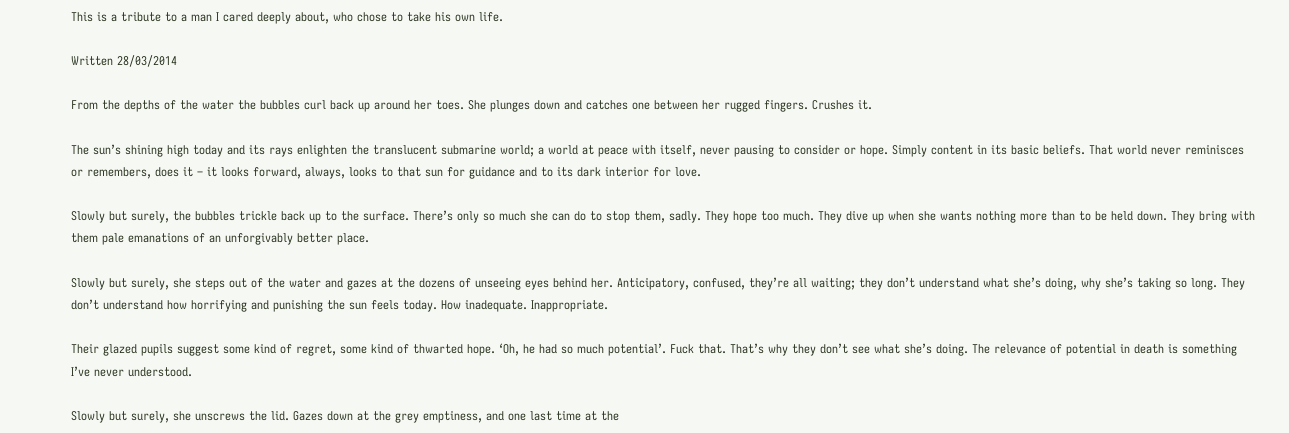This is a tribute to a man I cared deeply about, who chose to take his own life.

Written 28/03/2014

From the depths of the water the bubbles curl back up around her toes. She plunges down and catches one between her rugged fingers. Crushes it.

The sun’s shining high today and its rays enlighten the translucent submarine world; a world at peace with itself, never pausing to consider or hope. Simply content in its basic beliefs. That world never reminisces or remembers, does it – it looks forward, always, looks to that sun for guidance and to its dark interior for love.

Slowly but surely, the bubbles trickle back up to the surface. There’s only so much she can do to stop them, sadly. They hope too much. They dive up when she wants nothing more than to be held down. They bring with them pale emanations of an unforgivably better place.

Slowly but surely, she steps out of the water and gazes at the dozens of unseeing eyes behind her. Anticipatory, confused, they’re all waiting; they don’t understand what she’s doing, why she’s taking so long. They don’t understand how horrifying and punishing the sun feels today. How inadequate. Inappropriate.

Their glazed pupils suggest some kind of regret, some kind of thwarted hope. ‘Oh, he had so much potential’. Fuck that. That’s why they don’t see what she’s doing. The relevance of potential in death is something I’ve never understood.

Slowly but surely, she unscrews the lid. Gazes down at the grey emptiness, and one last time at the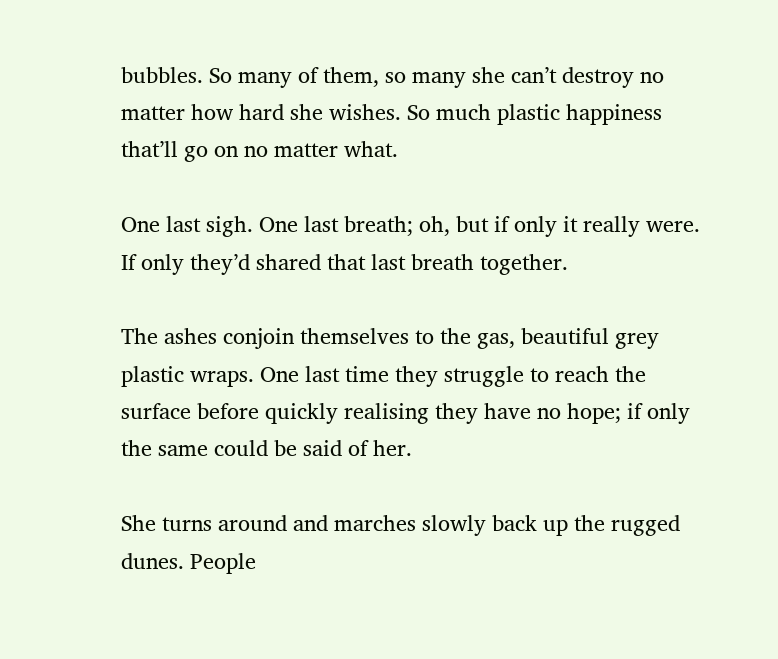bubbles. So many of them, so many she can’t destroy no matter how hard she wishes. So much plastic happiness that’ll go on no matter what.

One last sigh. One last breath; oh, but if only it really were. If only they’d shared that last breath together.

The ashes conjoin themselves to the gas, beautiful grey plastic wraps. One last time they struggle to reach the surface before quickly realising they have no hope; if only the same could be said of her.

She turns around and marches slowly back up the rugged dunes. People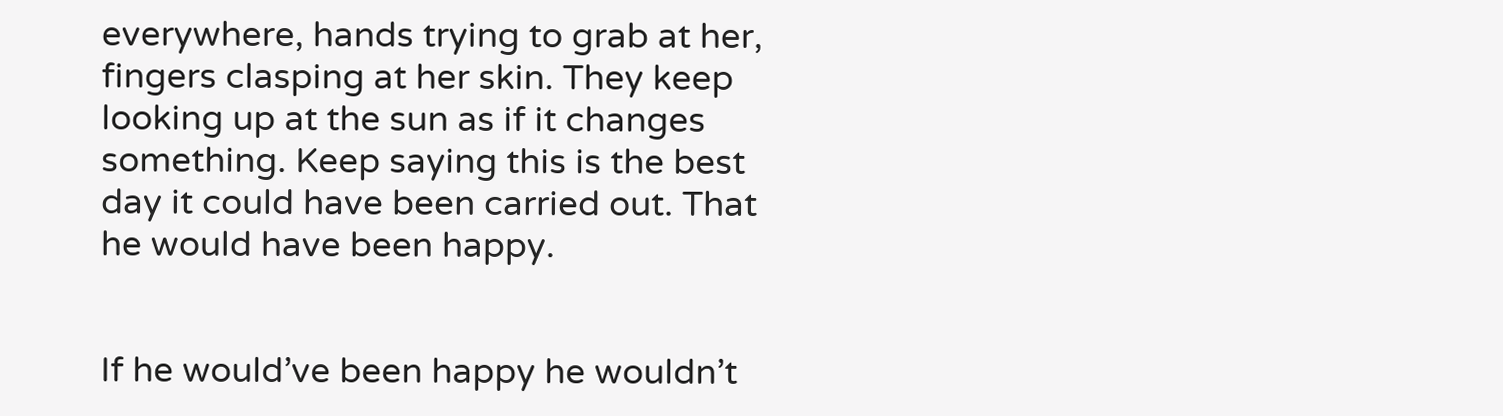everywhere, hands trying to grab at her, fingers clasping at her skin. They keep looking up at the sun as if it changes something. Keep saying this is the best day it could have been carried out. That he would have been happy.


If he would’ve been happy he wouldn’t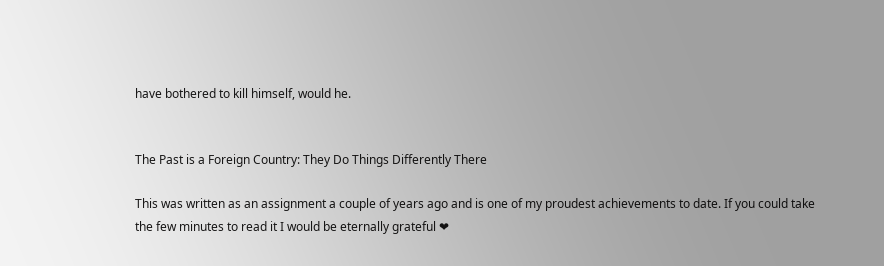have bothered to kill himself, would he.


The Past is a Foreign Country: They Do Things Differently There

This was written as an assignment a couple of years ago and is one of my proudest achievements to date. If you could take the few minutes to read it I would be eternally grateful ❤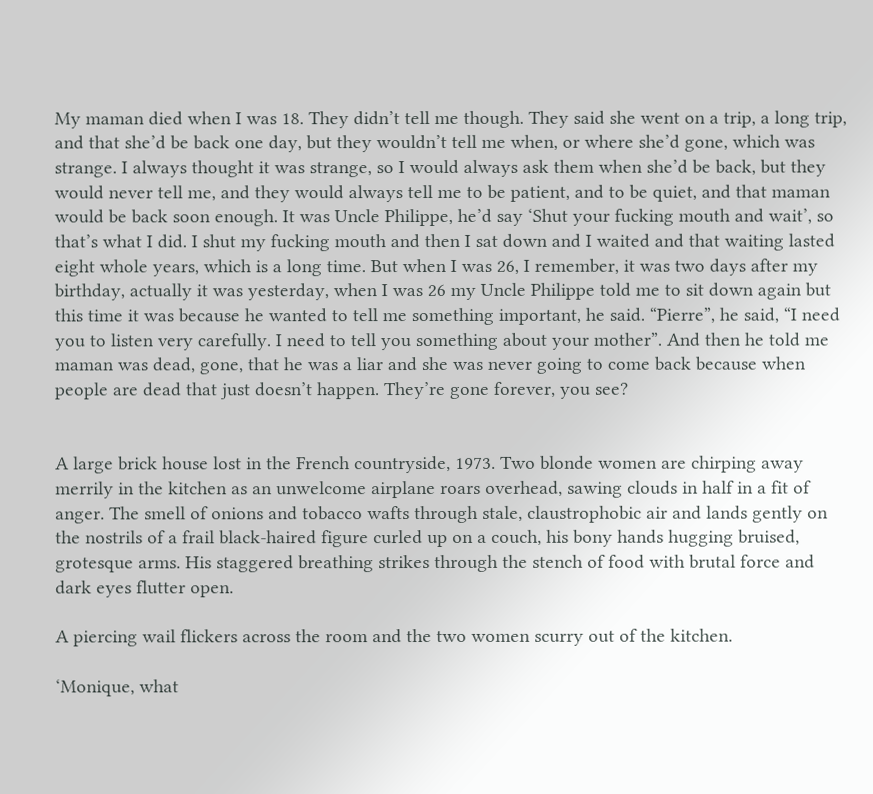My maman died when I was 18. They didn’t tell me though. They said she went on a trip, a long trip, and that she’d be back one day, but they wouldn’t tell me when, or where she’d gone, which was strange. I always thought it was strange, so I would always ask them when she’d be back, but they would never tell me, and they would always tell me to be patient, and to be quiet, and that maman would be back soon enough. It was Uncle Philippe, he’d say ‘Shut your fucking mouth and wait’, so that’s what I did. I shut my fucking mouth and then I sat down and I waited and that waiting lasted eight whole years, which is a long time. But when I was 26, I remember, it was two days after my birthday, actually it was yesterday, when I was 26 my Uncle Philippe told me to sit down again but this time it was because he wanted to tell me something important, he said. “Pierre”, he said, “I need you to listen very carefully. I need to tell you something about your mother”. And then he told me maman was dead, gone, that he was a liar and she was never going to come back because when people are dead that just doesn’t happen. They’re gone forever, you see?


A large brick house lost in the French countryside, 1973. Two blonde women are chirping away merrily in the kitchen as an unwelcome airplane roars overhead, sawing clouds in half in a fit of anger. The smell of onions and tobacco wafts through stale, claustrophobic air and lands gently on the nostrils of a frail black-haired figure curled up on a couch, his bony hands hugging bruised, grotesque arms. His staggered breathing strikes through the stench of food with brutal force and dark eyes flutter open.

A piercing wail flickers across the room and the two women scurry out of the kitchen.

‘Monique, what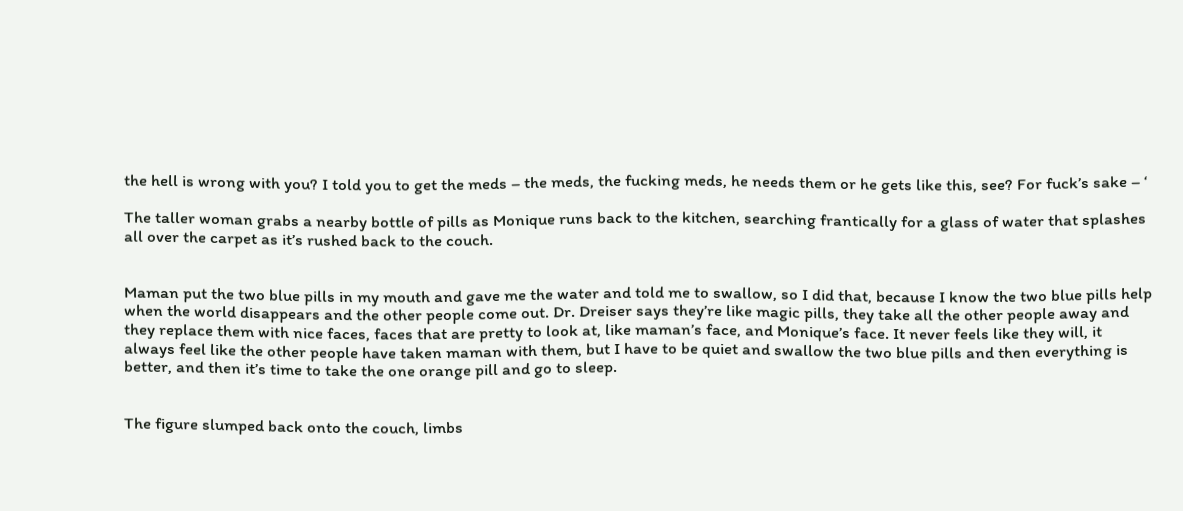the hell is wrong with you? I told you to get the meds – the meds, the fucking meds, he needs them or he gets like this, see? For fuck’s sake – ‘

The taller woman grabs a nearby bottle of pills as Monique runs back to the kitchen, searching frantically for a glass of water that splashes all over the carpet as it’s rushed back to the couch.


Maman put the two blue pills in my mouth and gave me the water and told me to swallow, so I did that, because I know the two blue pills help when the world disappears and the other people come out. Dr. Dreiser says they’re like magic pills, they take all the other people away and they replace them with nice faces, faces that are pretty to look at, like maman’s face, and Monique’s face. It never feels like they will, it always feel like the other people have taken maman with them, but I have to be quiet and swallow the two blue pills and then everything is better, and then it’s time to take the one orange pill and go to sleep.


The figure slumped back onto the couch, limbs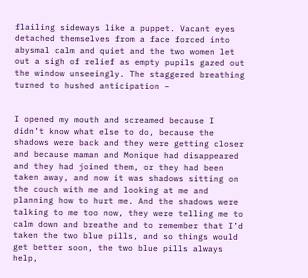flailing sideways like a puppet. Vacant eyes detached themselves from a face forced into abysmal calm and quiet and the two women let out a sigh of relief as empty pupils gazed out the window unseeingly. The staggered breathing turned to hushed anticipation –


I opened my mouth and screamed because I didn’t know what else to do, because the shadows were back and they were getting closer and because maman and Monique had disappeared and they had joined them, or they had been taken away, and now it was shadows sitting on the couch with me and looking at me and planning how to hurt me. And the shadows were talking to me too now, they were telling me to calm down and breathe and to remember that I’d taken the two blue pills, and so things would get better soon, the two blue pills always help,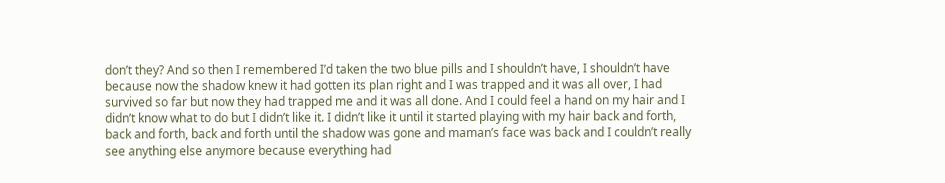don’t they? And so then I remembered I’d taken the two blue pills and I shouldn’t have, I shouldn’t have because now the shadow knew it had gotten its plan right and I was trapped and it was all over, I had survived so far but now they had trapped me and it was all done. And I could feel a hand on my hair and I didn’t know what to do but I didn’t like it. I didn’t like it until it started playing with my hair back and forth, back and forth, back and forth until the shadow was gone and maman’s face was back and I couldn’t really see anything else anymore because everything had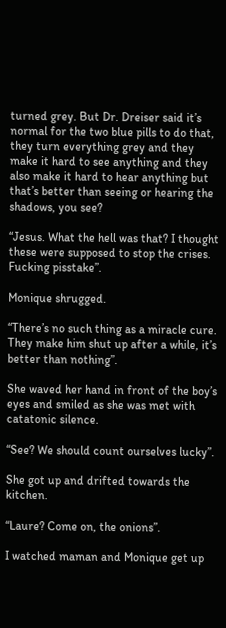turned grey. But Dr. Dreiser said it’s normal for the two blue pills to do that, they turn everything grey and they make it hard to see anything and they also make it hard to hear anything but that’s better than seeing or hearing the shadows, you see?

“Jesus. What the hell was that? I thought these were supposed to stop the crises. Fucking pisstake”.

Monique shrugged.

“There’s no such thing as a miracle cure. They make him shut up after a while, it’s better than nothing”.

She waved her hand in front of the boy’s eyes and smiled as she was met with catatonic silence.

“See? We should count ourselves lucky”.

She got up and drifted towards the kitchen.

“Laure? Come on, the onions”.

I watched maman and Monique get up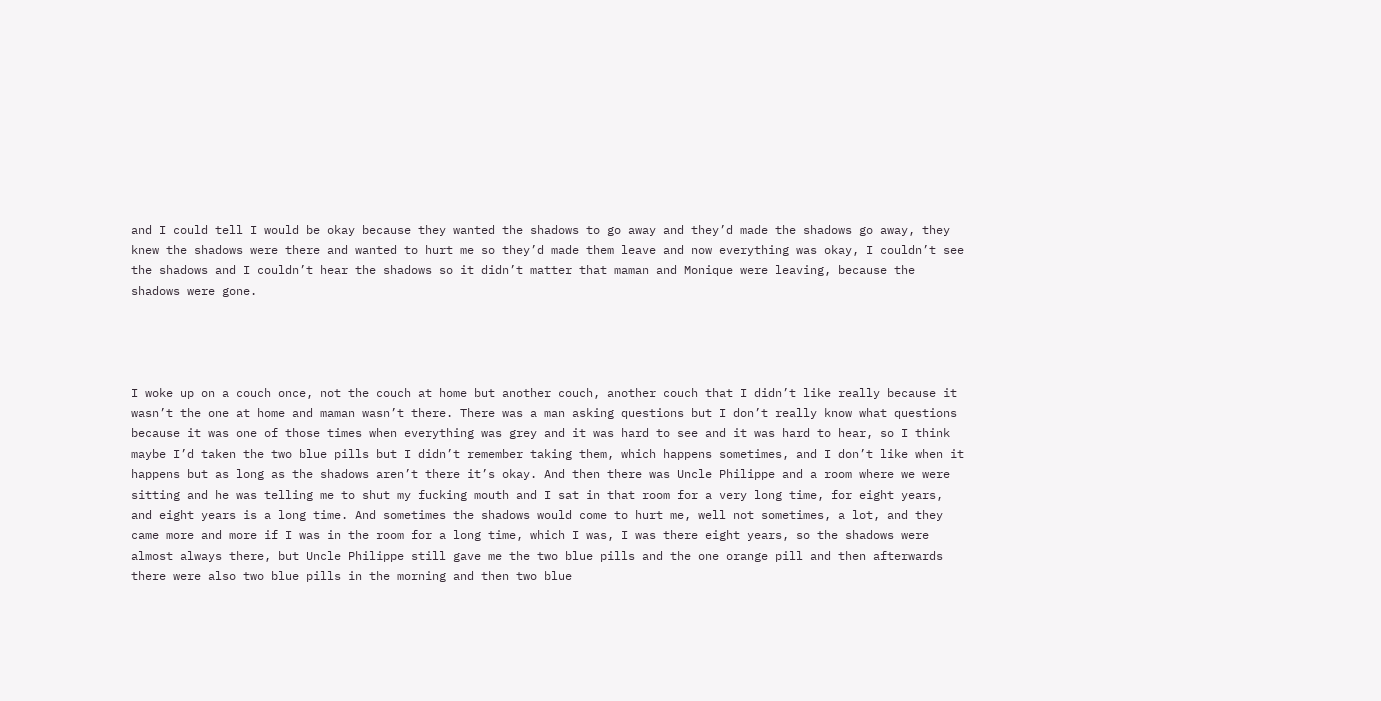and I could tell I would be okay because they wanted the shadows to go away and they’d made the shadows go away, they knew the shadows were there and wanted to hurt me so they’d made them leave and now everything was okay, I couldn’t see the shadows and I couldn’t hear the shadows so it didn’t matter that maman and Monique were leaving, because the shadows were gone.




I woke up on a couch once, not the couch at home but another couch, another couch that I didn’t like really because it wasn’t the one at home and maman wasn’t there. There was a man asking questions but I don’t really know what questions because it was one of those times when everything was grey and it was hard to see and it was hard to hear, so I think maybe I’d taken the two blue pills but I didn’t remember taking them, which happens sometimes, and I don’t like when it happens but as long as the shadows aren’t there it’s okay. And then there was Uncle Philippe and a room where we were sitting and he was telling me to shut my fucking mouth and I sat in that room for a very long time, for eight years, and eight years is a long time. And sometimes the shadows would come to hurt me, well not sometimes, a lot, and they came more and more if I was in the room for a long time, which I was, I was there eight years, so the shadows were almost always there, but Uncle Philippe still gave me the two blue pills and the one orange pill and then afterwards there were also two blue pills in the morning and then two blue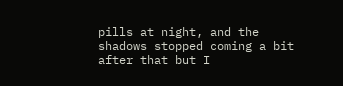pills at night, and the shadows stopped coming a bit after that but I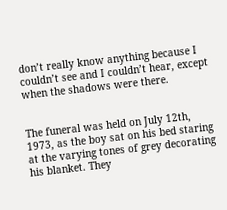don’t really know anything because I couldn’t see and I couldn’t hear, except when the shadows were there.


The funeral was held on July 12th, 1973, as the boy sat on his bed staring at the varying tones of grey decorating his blanket. They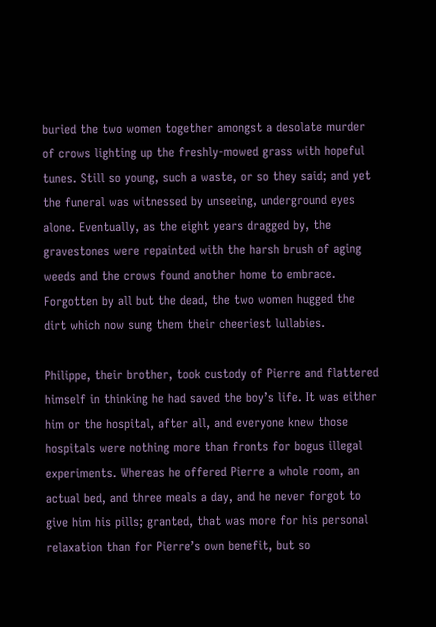buried the two women together amongst a desolate murder of crows lighting up the freshly-mowed grass with hopeful tunes. Still so young, such a waste, or so they said; and yet the funeral was witnessed by unseeing, underground eyes alone. Eventually, as the eight years dragged by, the gravestones were repainted with the harsh brush of aging weeds and the crows found another home to embrace. Forgotten by all but the dead, the two women hugged the dirt which now sung them their cheeriest lullabies.

Philippe, their brother, took custody of Pierre and flattered himself in thinking he had saved the boy’s life. It was either him or the hospital, after all, and everyone knew those hospitals were nothing more than fronts for bogus illegal experiments. Whereas he offered Pierre a whole room, an actual bed, and three meals a day, and he never forgot to give him his pills; granted, that was more for his personal relaxation than for Pierre’s own benefit, but so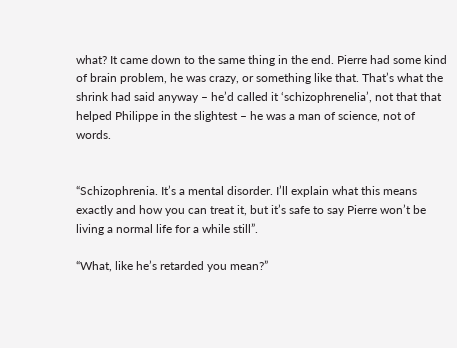what? It came down to the same thing in the end. Pierre had some kind of brain problem, he was crazy, or something like that. That’s what the shrink had said anyway – he’d called it ‘schizophrenelia’, not that that helped Philippe in the slightest – he was a man of science, not of words.


“Schizophrenia. It’s a mental disorder. I’ll explain what this means exactly and how you can treat it, but it’s safe to say Pierre won’t be living a normal life for a while still”.

“What, like he’s retarded you mean?”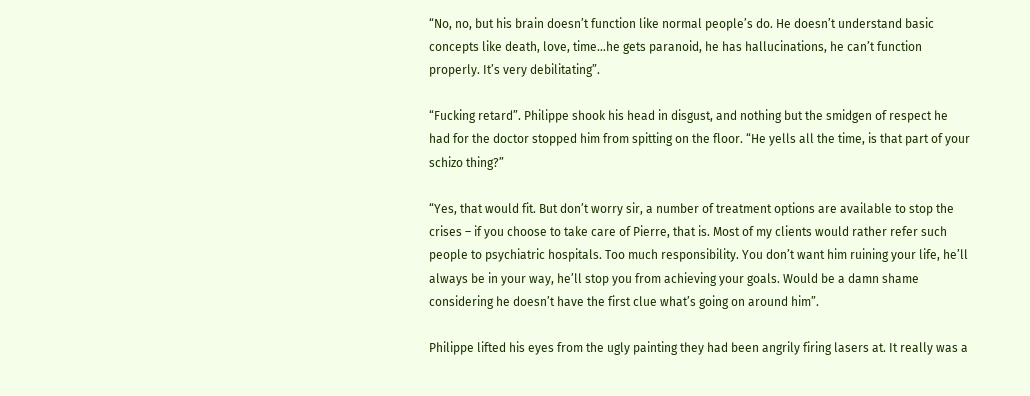“No, no, but his brain doesn’t function like normal people’s do. He doesn’t understand basic concepts like death, love, time…he gets paranoid, he has hallucinations, he can’t function properly. It’s very debilitating”.

“Fucking retard”. Philippe shook his head in disgust, and nothing but the smidgen of respect he had for the doctor stopped him from spitting on the floor. “He yells all the time, is that part of your schizo thing?”

“Yes, that would fit. But don’t worry sir, a number of treatment options are available to stop the crises – if you choose to take care of Pierre, that is. Most of my clients would rather refer such people to psychiatric hospitals. Too much responsibility. You don’t want him ruining your life, he’ll always be in your way, he’ll stop you from achieving your goals. Would be a damn shame considering he doesn’t have the first clue what’s going on around him”.

Philippe lifted his eyes from the ugly painting they had been angrily firing lasers at. It really was a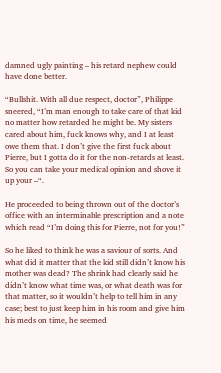damned ugly painting – his retard nephew could have done better.

“Bullshit. With all due respect, doctor”, Philippe sneered, “I’m man enough to take care of that kid no matter how retarded he might be. My sisters cared about him, fuck knows why, and I at least owe them that. I don’t give the first fuck about Pierre, but I gotta do it for the non-retards at least. So you can take your medical opinion and shove it up your –“.

He proceeded to being thrown out of the doctor’s office with an interminable prescription and a note which read “I’m doing this for Pierre, not for you!”

So he liked to think he was a saviour of sorts. And what did it matter that the kid still didn’t know his mother was dead? The shrink had clearly said he didn’t know what time was, or what death was for that matter, so it wouldn’t help to tell him in any case; best to just keep him in his room and give him his meds on time, he seemed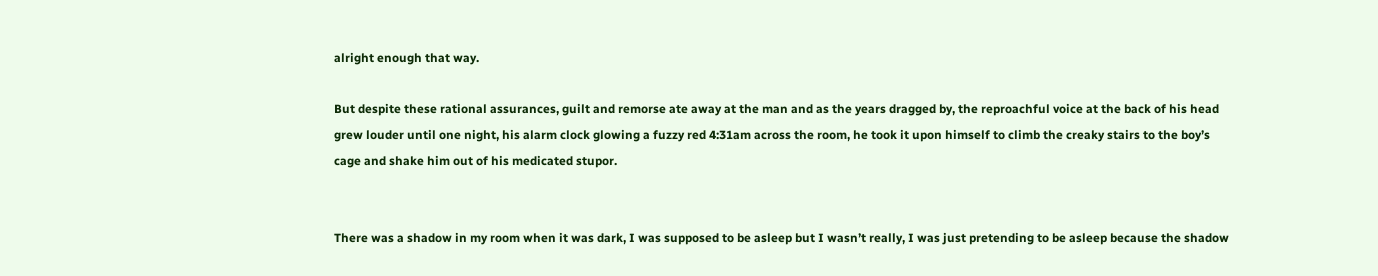alright enough that way.

But despite these rational assurances, guilt and remorse ate away at the man and as the years dragged by, the reproachful voice at the back of his head grew louder until one night, his alarm clock glowing a fuzzy red 4:31am across the room, he took it upon himself to climb the creaky stairs to the boy’s cage and shake him out of his medicated stupor.


There was a shadow in my room when it was dark, I was supposed to be asleep but I wasn’t really, I was just pretending to be asleep because the shadow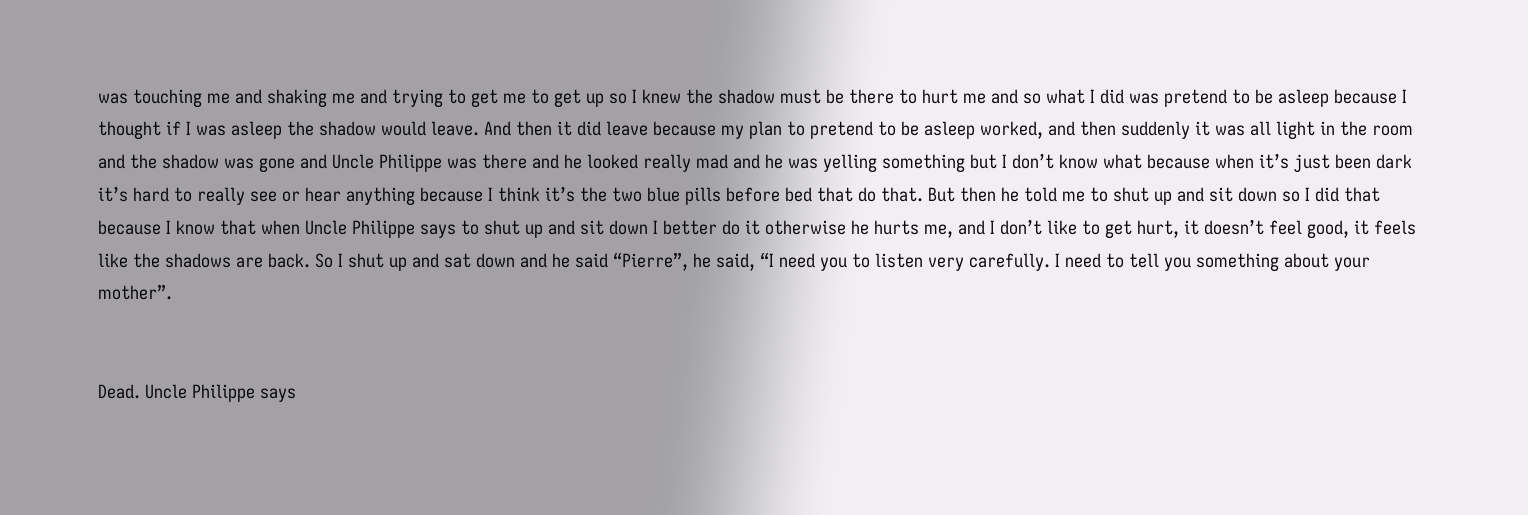was touching me and shaking me and trying to get me to get up so I knew the shadow must be there to hurt me and so what I did was pretend to be asleep because I thought if I was asleep the shadow would leave. And then it did leave because my plan to pretend to be asleep worked, and then suddenly it was all light in the room and the shadow was gone and Uncle Philippe was there and he looked really mad and he was yelling something but I don’t know what because when it’s just been dark it’s hard to really see or hear anything because I think it’s the two blue pills before bed that do that. But then he told me to shut up and sit down so I did that because I know that when Uncle Philippe says to shut up and sit down I better do it otherwise he hurts me, and I don’t like to get hurt, it doesn’t feel good, it feels like the shadows are back. So I shut up and sat down and he said “Pierre”, he said, “I need you to listen very carefully. I need to tell you something about your mother”.


Dead. Uncle Philippe says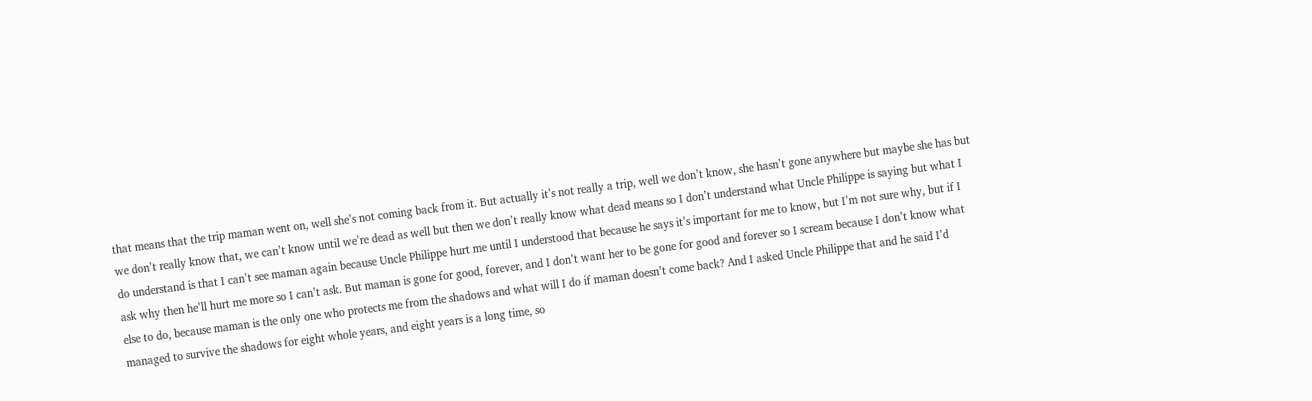that means that the trip maman went on, well she’s not coming back from it. But actually it’s not really a trip, well we don’t know, she hasn’t gone anywhere but maybe she has but we don’t really know that, we can’t know until we’re dead as well but then we don’t really know what dead means so I don’t understand what Uncle Philippe is saying but what I do understand is that I can’t see maman again because Uncle Philippe hurt me until I understood that because he says it’s important for me to know, but I’m not sure why, but if I ask why then he’ll hurt me more so I can’t ask. But maman is gone for good, forever, and I don’t want her to be gone for good and forever so I scream because I don’t know what else to do, because maman is the only one who protects me from the shadows and what will I do if maman doesn’t come back? And I asked Uncle Philippe that and he said I’d managed to survive the shadows for eight whole years, and eight years is a long time, so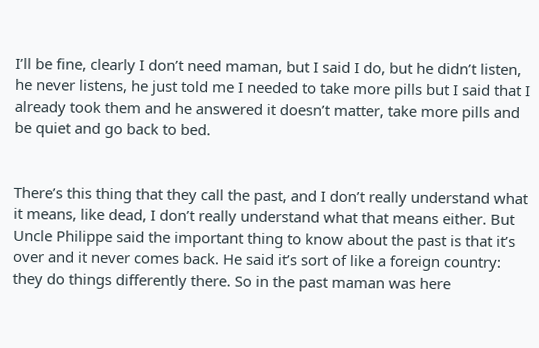I’ll be fine, clearly I don’t need maman, but I said I do, but he didn’t listen, he never listens, he just told me I needed to take more pills but I said that I already took them and he answered it doesn’t matter, take more pills and be quiet and go back to bed.


There’s this thing that they call the past, and I don’t really understand what it means, like dead, I don’t really understand what that means either. But Uncle Philippe said the important thing to know about the past is that it’s over and it never comes back. He said it’s sort of like a foreign country: they do things differently there. So in the past maman was here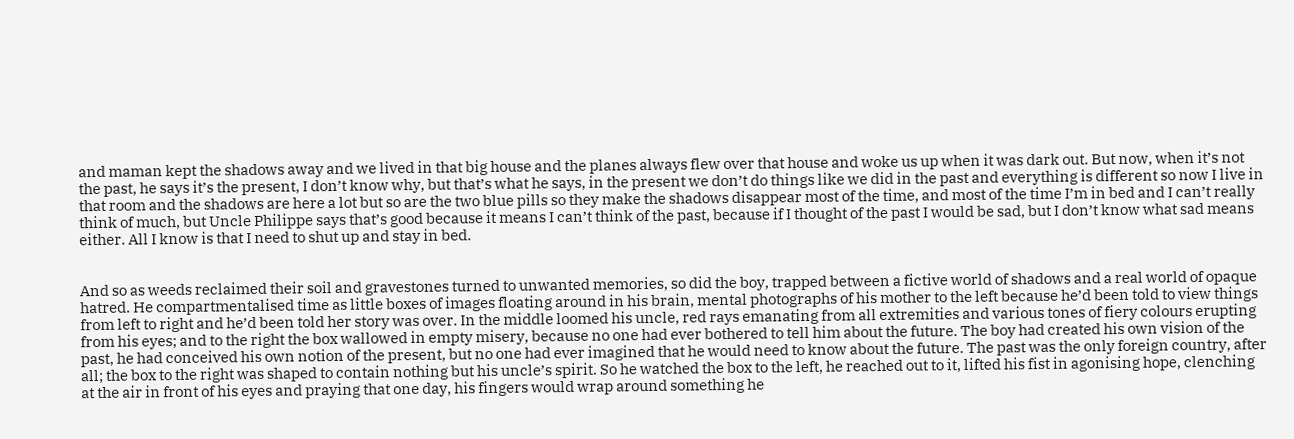and maman kept the shadows away and we lived in that big house and the planes always flew over that house and woke us up when it was dark out. But now, when it’s not the past, he says it’s the present, I don’t know why, but that’s what he says, in the present we don’t do things like we did in the past and everything is different so now I live in that room and the shadows are here a lot but so are the two blue pills so they make the shadows disappear most of the time, and most of the time I’m in bed and I can’t really think of much, but Uncle Philippe says that’s good because it means I can’t think of the past, because if I thought of the past I would be sad, but I don’t know what sad means either. All I know is that I need to shut up and stay in bed.


And so as weeds reclaimed their soil and gravestones turned to unwanted memories, so did the boy, trapped between a fictive world of shadows and a real world of opaque hatred. He compartmentalised time as little boxes of images floating around in his brain, mental photographs of his mother to the left because he’d been told to view things from left to right and he’d been told her story was over. In the middle loomed his uncle, red rays emanating from all extremities and various tones of fiery colours erupting from his eyes; and to the right the box wallowed in empty misery, because no one had ever bothered to tell him about the future. The boy had created his own vision of the past, he had conceived his own notion of the present, but no one had ever imagined that he would need to know about the future. The past was the only foreign country, after all; the box to the right was shaped to contain nothing but his uncle’s spirit. So he watched the box to the left, he reached out to it, lifted his fist in agonising hope, clenching at the air in front of his eyes and praying that one day, his fingers would wrap around something he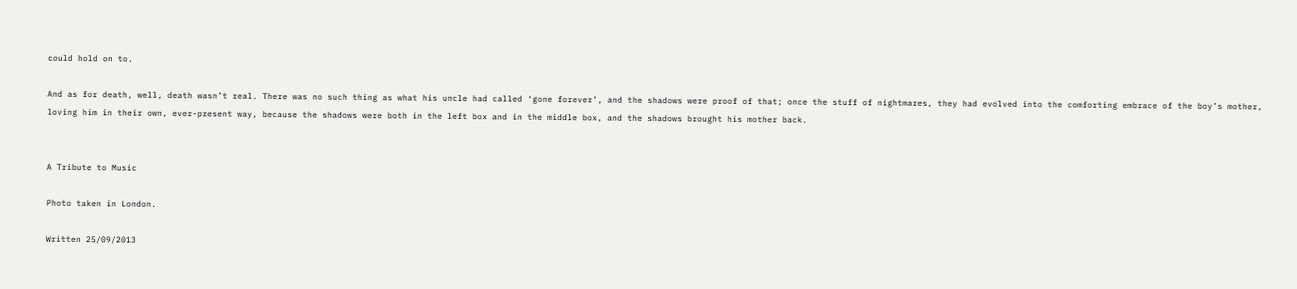could hold on to.

And as for death, well, death wasn’t real. There was no such thing as what his uncle had called ‘gone forever’, and the shadows were proof of that; once the stuff of nightmares, they had evolved into the comforting embrace of the boy’s mother, loving him in their own, ever-present way, because the shadows were both in the left box and in the middle box, and the shadows brought his mother back.


A Tribute to Music

Photo taken in London.

Written 25/09/2013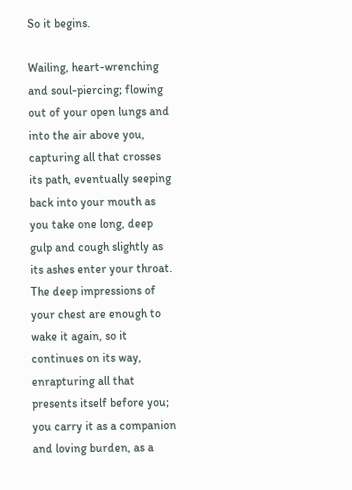So it begins.

Wailing, heart-wrenching and soul-piercing; flowing out of your open lungs and into the air above you, capturing all that crosses its path, eventually seeping back into your mouth as you take one long, deep gulp and cough slightly as its ashes enter your throat. The deep impressions of your chest are enough to wake it again, so it continues on its way, enrapturing all that presents itself before you; you carry it as a companion and loving burden, as a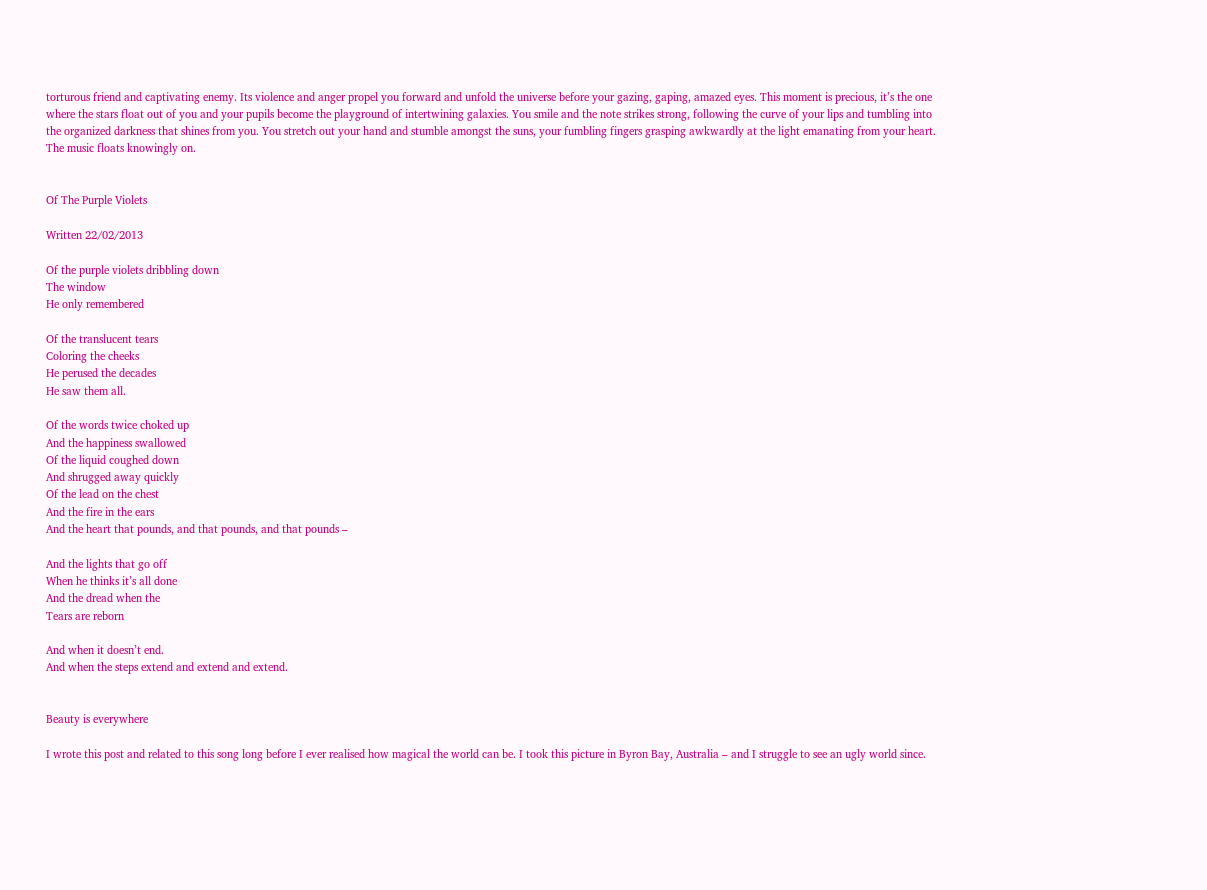torturous friend and captivating enemy. Its violence and anger propel you forward and unfold the universe before your gazing, gaping, amazed eyes. This moment is precious, it’s the one where the stars float out of you and your pupils become the playground of intertwining galaxies. You smile and the note strikes strong, following the curve of your lips and tumbling into the organized darkness that shines from you. You stretch out your hand and stumble amongst the suns, your fumbling fingers grasping awkwardly at the light emanating from your heart. The music floats knowingly on.


Of The Purple Violets

Written 22/02/2013

Of the purple violets dribbling down
The window
He only remembered

Of the translucent tears
Coloring the cheeks
He perused the decades
He saw them all.

Of the words twice choked up
And the happiness swallowed
Of the liquid coughed down
And shrugged away quickly
Of the lead on the chest
And the fire in the ears
And the heart that pounds, and that pounds, and that pounds –

And the lights that go off
When he thinks it’s all done
And the dread when the
Tears are reborn

And when it doesn’t end.
And when the steps extend and extend and extend.


Beauty is everywhere

I wrote this post and related to this song long before I ever realised how magical the world can be. I took this picture in Byron Bay, Australia – and I struggle to see an ugly world since.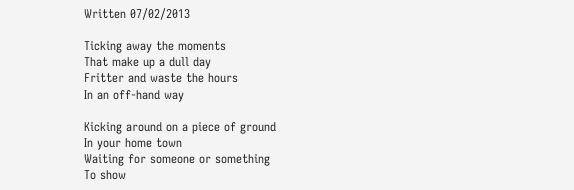Written 07/02/2013

Ticking away the moments
That make up a dull day
Fritter and waste the hours
In an off-hand way

Kicking around on a piece of ground
In your home town
Waiting for someone or something
To show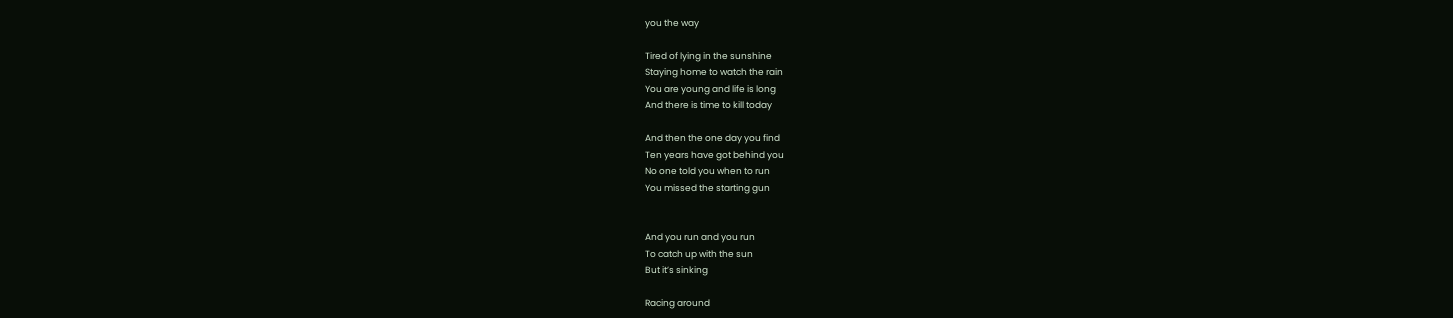you the way

Tired of lying in the sunshine
Staying home to watch the rain
You are young and life is long
And there is time to kill today

And then the one day you find
Ten years have got behind you
No one told you when to run
You missed the starting gun


And you run and you run
To catch up with the sun
But it’s sinking

Racing around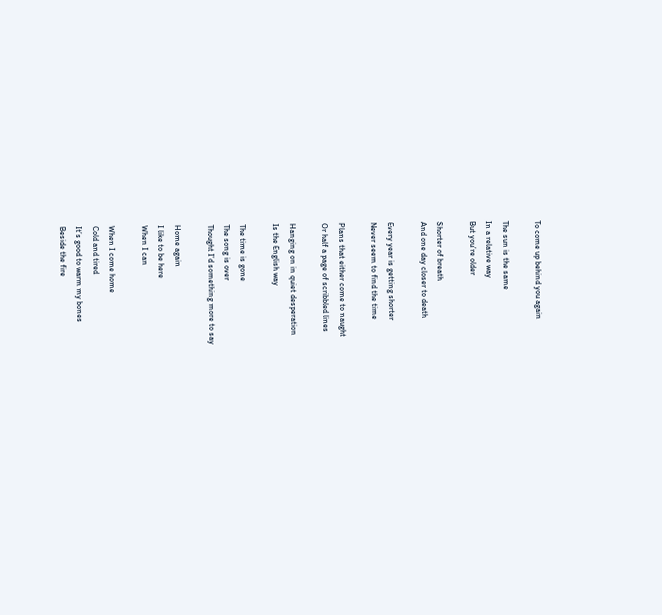To come up behind you again

The sun is the same
In a relative way
But you’re older

Shorter of breath
And one day closer to death

Every year is getting shorter
Never seem to find the time

Plans that either come to naught
Or half a page of scribbled lines

Hanging on in quiet desperation
Is the English way

The time is gone
The song is over
Thought I’d something more to say

Home again
I like to be here
When I can

When I come home
Cold and tired
It’s good to warm my bones
Beside the fire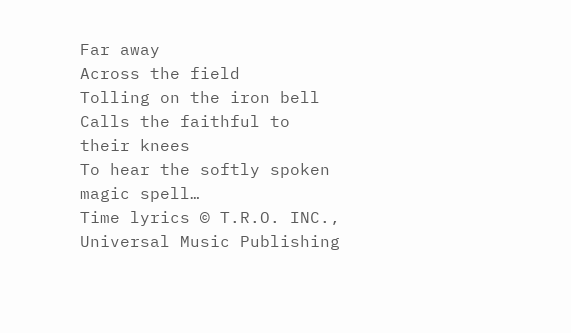Far away
Across the field
Tolling on the iron bell
Calls the faithful to their knees
To hear the softly spoken magic spell…
Time lyrics © T.R.O. INC., Universal Music Publishing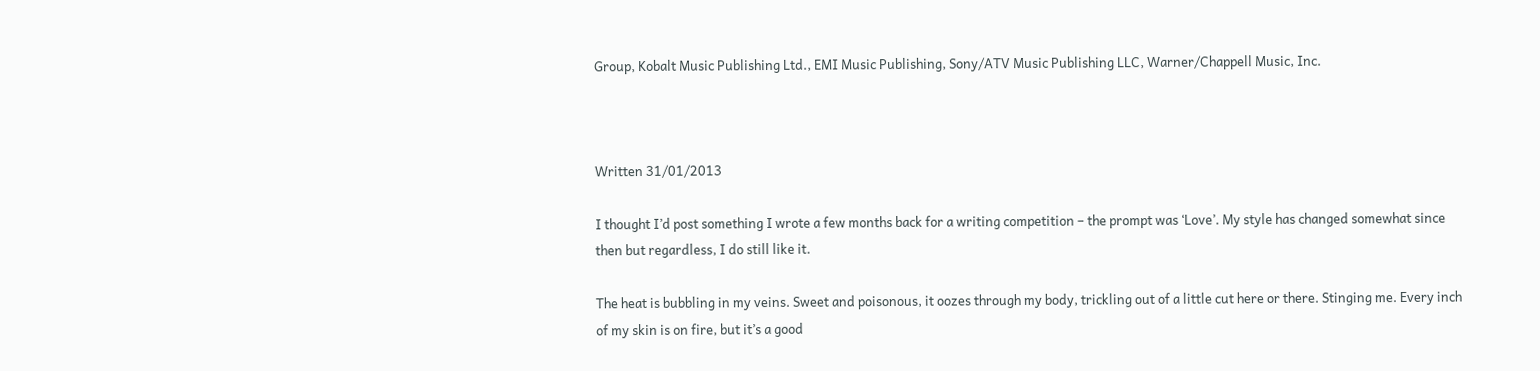Group, Kobalt Music Publishing Ltd., EMI Music Publishing, Sony/ATV Music Publishing LLC, Warner/Chappell Music, Inc.



Written 31/01/2013

I thought I’d post something I wrote a few months back for a writing competition – the prompt was ‘Love’. My style has changed somewhat since then but regardless, I do still like it.

The heat is bubbling in my veins. Sweet and poisonous, it oozes through my body, trickling out of a little cut here or there. Stinging me. Every inch of my skin is on fire, but it’s a good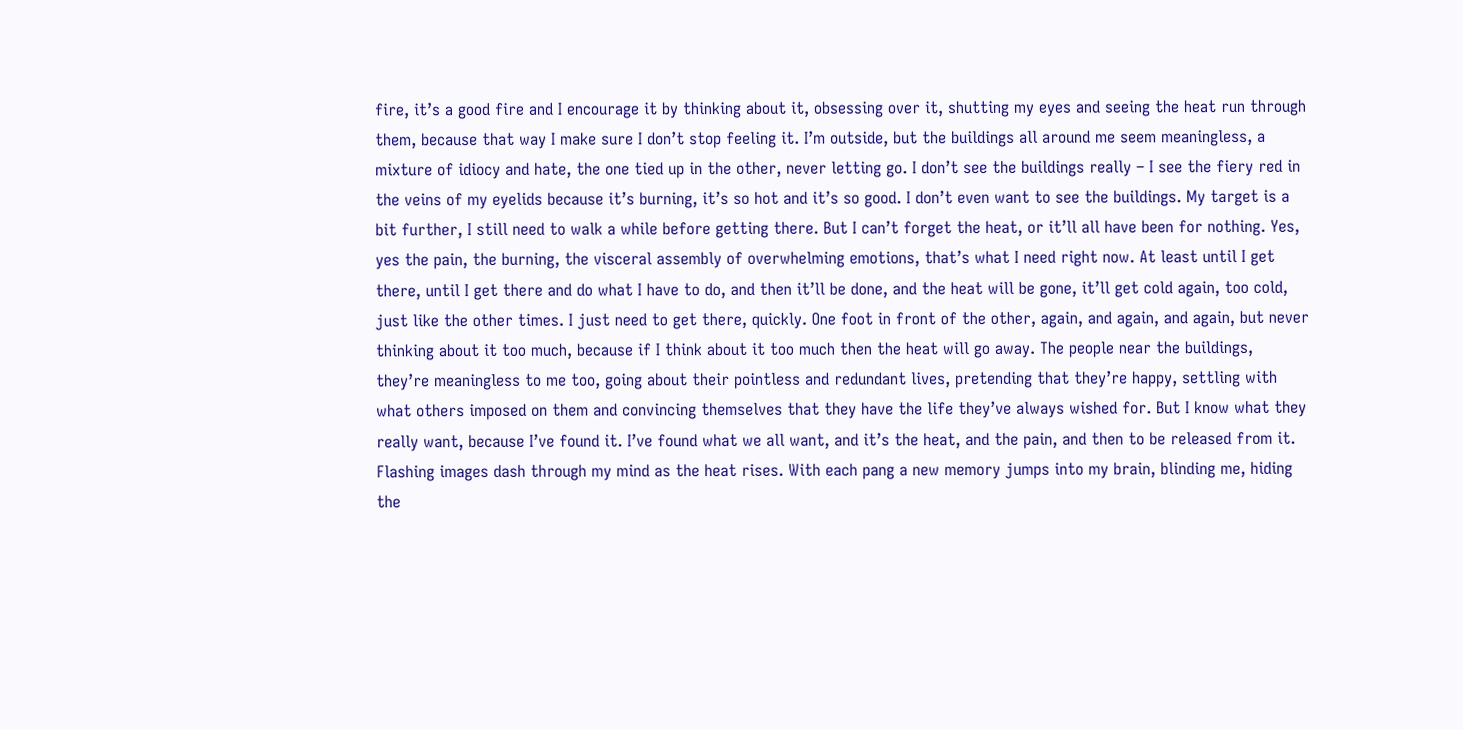fire, it’s a good fire and I encourage it by thinking about it, obsessing over it, shutting my eyes and seeing the heat run through them, because that way I make sure I don’t stop feeling it. I’m outside, but the buildings all around me seem meaningless, a mixture of idiocy and hate, the one tied up in the other, never letting go. I don’t see the buildings really – I see the fiery red in the veins of my eyelids because it’s burning, it’s so hot and it’s so good. I don’t even want to see the buildings. My target is a bit further, I still need to walk a while before getting there. But I can’t forget the heat, or it’ll all have been for nothing. Yes, yes the pain, the burning, the visceral assembly of overwhelming emotions, that’s what I need right now. At least until I get there, until I get there and do what I have to do, and then it’ll be done, and the heat will be gone, it’ll get cold again, too cold, just like the other times. I just need to get there, quickly. One foot in front of the other, again, and again, and again, but never thinking about it too much, because if I think about it too much then the heat will go away. The people near the buildings, they’re meaningless to me too, going about their pointless and redundant lives, pretending that they’re happy, settling with what others imposed on them and convincing themselves that they have the life they’ve always wished for. But I know what they really want, because I’ve found it. I’ve found what we all want, and it’s the heat, and the pain, and then to be released from it.
Flashing images dash through my mind as the heat rises. With each pang a new memory jumps into my brain, blinding me, hiding the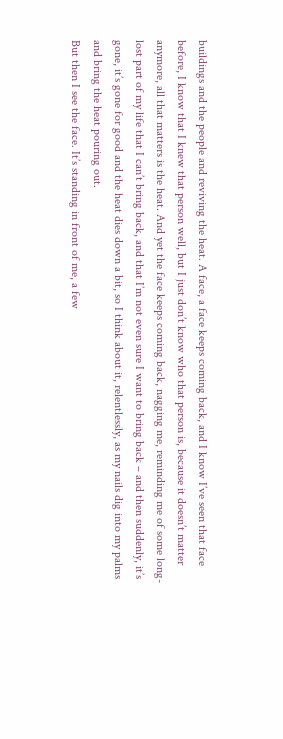buildings and the people and reviving the heat. A face, a face keeps coming back, and I know I’ve seen that face before, I know that I knew that person well, but I just don’t know who that person is, because it doesn’t matter anymore, all that matters is the heat. And yet the face keeps coming back, nagging me, reminding me of some long-lost part of my life that I can’t bring back, and that I’m not even sure I want to bring back – and then suddenly, it’s gone, it’s gone for good and the heat dies down a bit, so I think about it, relentlessly, as my nails dig into my palms and bring the heat pouring out.
But then I see the face. It’s standing in front of me, a few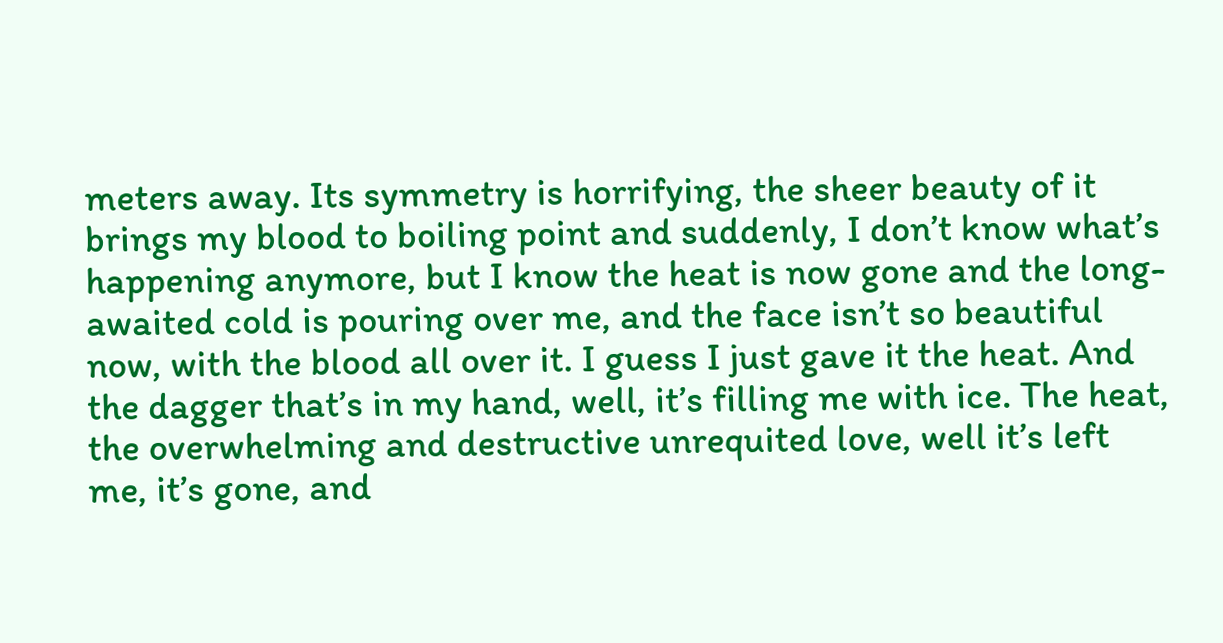meters away. Its symmetry is horrifying, the sheer beauty of it brings my blood to boiling point and suddenly, I don’t know what’s happening anymore, but I know the heat is now gone and the long-awaited cold is pouring over me, and the face isn’t so beautiful now, with the blood all over it. I guess I just gave it the heat. And the dagger that’s in my hand, well, it’s filling me with ice. The heat, the overwhelming and destructive unrequited love, well it’s left me, it’s gone, and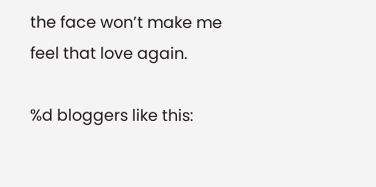the face won’t make me feel that love again.

%d bloggers like this: